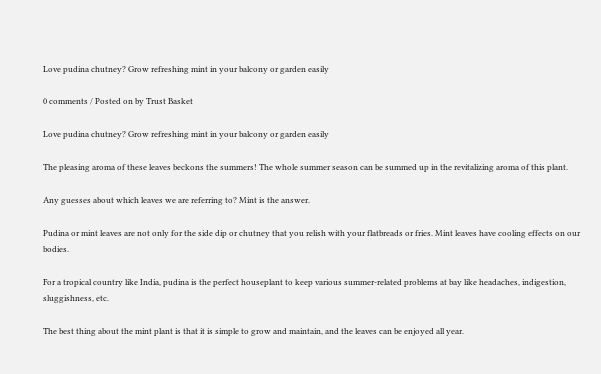Love pudina chutney? Grow refreshing mint in your balcony or garden easily

0 comments / Posted on by Trust Basket

Love pudina chutney? Grow refreshing mint in your balcony or garden easily

The pleasing aroma of these leaves beckons the summers! The whole summer season can be summed up in the revitalizing aroma of this plant.

Any guesses about which leaves we are referring to? Mint is the answer.

Pudina or mint leaves are not only for the side dip or chutney that you relish with your flatbreads or fries. Mint leaves have cooling effects on our bodies.

For a tropical country like India, pudina is the perfect houseplant to keep various summer-related problems at bay like headaches, indigestion, sluggishness, etc.

The best thing about the mint plant is that it is simple to grow and maintain, and the leaves can be enjoyed all year.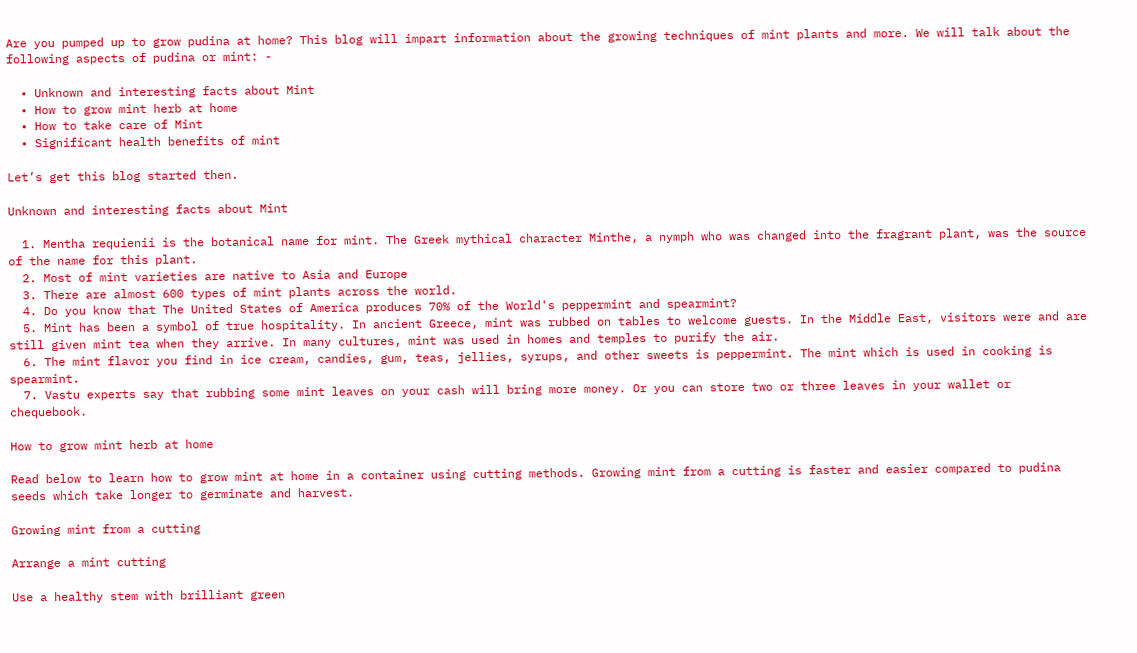Are you pumped up to grow pudina at home? This blog will impart information about the growing techniques of mint plants and more. We will talk about the following aspects of pudina or mint: -

  • Unknown and interesting facts about Mint
  • How to grow mint herb at home
  • How to take care of Mint
  • Significant health benefits of mint

Let’s get this blog started then.

Unknown and interesting facts about Mint

  1. Mentha requienii is the botanical name for mint. The Greek mythical character Minthe, a nymph who was changed into the fragrant plant, was the source of the name for this plant.
  2. Most of mint varieties are native to Asia and Europe
  3. There are almost 600 types of mint plants across the world.
  4. Do you know that The United States of America produces 70% of the World's peppermint and spearmint?
  5. Mint has been a symbol of true hospitality. In ancient Greece, mint was rubbed on tables to welcome guests. In the Middle East, visitors were and are still given mint tea when they arrive. In many cultures, mint was used in homes and temples to purify the air.
  6. The mint flavor you find in ice cream, candies, gum, teas, jellies, syrups, and other sweets is peppermint. The mint which is used in cooking is spearmint.
  7. Vastu experts say that rubbing some mint leaves on your cash will bring more money. Or you can store two or three leaves in your wallet or chequebook.

How to grow mint herb at home

Read below to learn how to grow mint at home in a container using cutting methods. Growing mint from a cutting is faster and easier compared to pudina seeds which take longer to germinate and harvest.

Growing mint from a cutting

Arrange a mint cutting

Use a healthy stem with brilliant green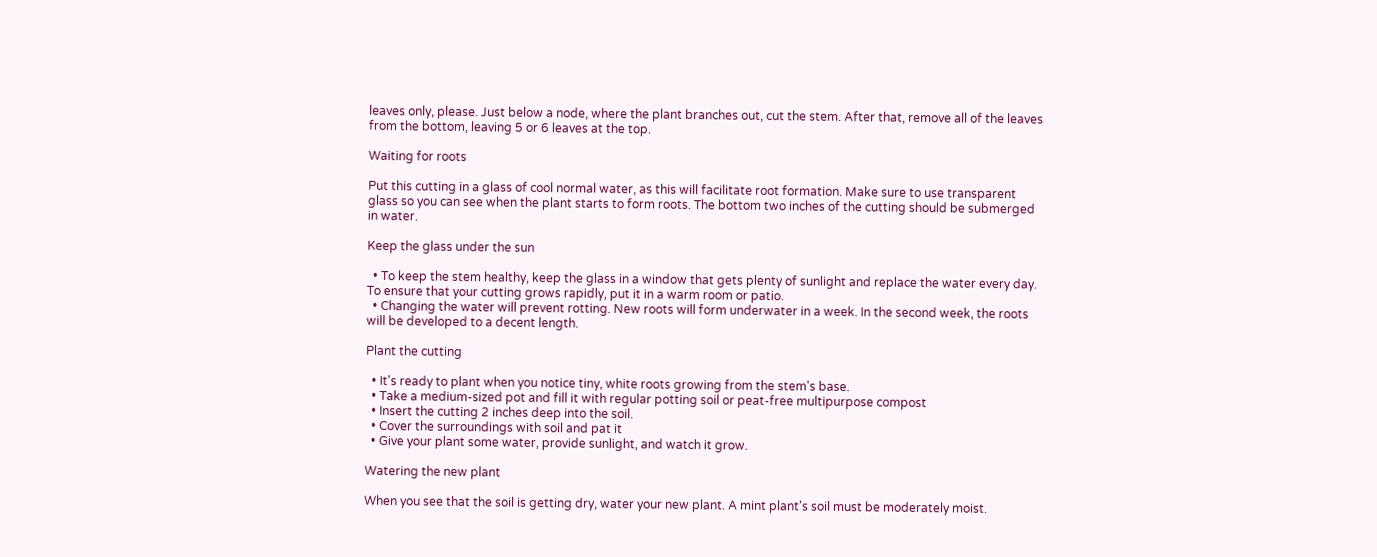leaves only, please. Just below a node, where the plant branches out, cut the stem. After that, remove all of the leaves from the bottom, leaving 5 or 6 leaves at the top.

Waiting for roots

Put this cutting in a glass of cool normal water, as this will facilitate root formation. Make sure to use transparent glass so you can see when the plant starts to form roots. The bottom two inches of the cutting should be submerged in water.

Keep the glass under the sun

  • To keep the stem healthy, keep the glass in a window that gets plenty of sunlight and replace the water every day. To ensure that your cutting grows rapidly, put it in a warm room or patio.
  • Changing the water will prevent rotting. New roots will form underwater in a week. In the second week, the roots will be developed to a decent length.

Plant the cutting

  • It's ready to plant when you notice tiny, white roots growing from the stem's base.
  • Take a medium-sized pot and fill it with regular potting soil or peat-free multipurpose compost
  • Insert the cutting 2 inches deep into the soil.
  • Cover the surroundings with soil and pat it
  • Give your plant some water, provide sunlight, and watch it grow.

Watering the new plant

When you see that the soil is getting dry, water your new plant. A mint plant's soil must be moderately moist.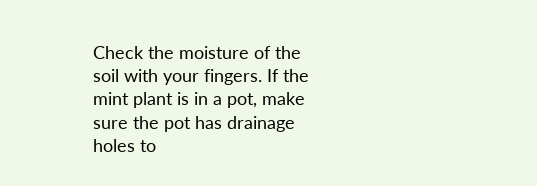Check the moisture of the soil with your fingers. If the mint plant is in a pot, make sure the pot has drainage holes to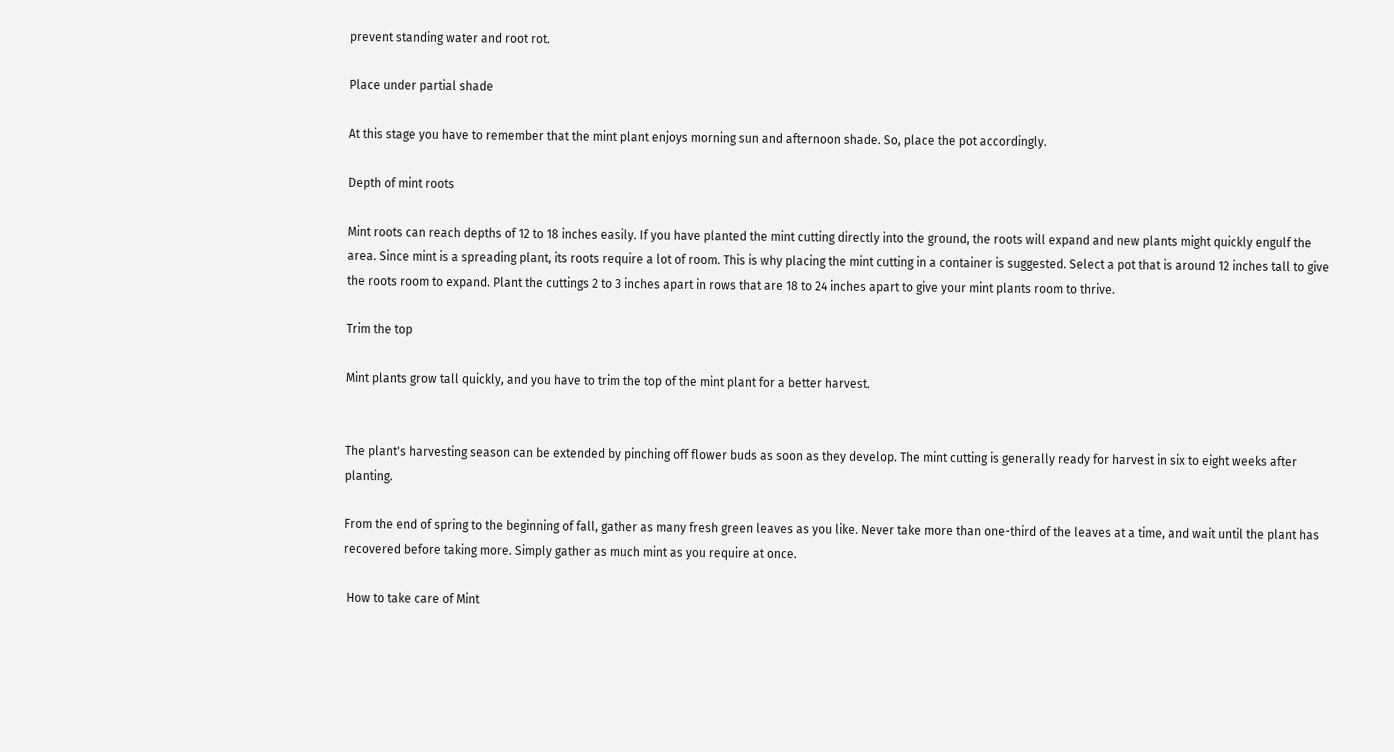prevent standing water and root rot.

Place under partial shade

At this stage you have to remember that the mint plant enjoys morning sun and afternoon shade. So, place the pot accordingly.

Depth of mint roots

Mint roots can reach depths of 12 to 18 inches easily. If you have planted the mint cutting directly into the ground, the roots will expand and new plants might quickly engulf the area. Since mint is a spreading plant, its roots require a lot of room. This is why placing the mint cutting in a container is suggested. Select a pot that is around 12 inches tall to give the roots room to expand. Plant the cuttings 2 to 3 inches apart in rows that are 18 to 24 inches apart to give your mint plants room to thrive.

Trim the top

Mint plants grow tall quickly, and you have to trim the top of the mint plant for a better harvest.


The plant's harvesting season can be extended by pinching off flower buds as soon as they develop. The mint cutting is generally ready for harvest in six to eight weeks after planting.

From the end of spring to the beginning of fall, gather as many fresh green leaves as you like. Never take more than one-third of the leaves at a time, and wait until the plant has recovered before taking more. Simply gather as much mint as you require at once.

 How to take care of Mint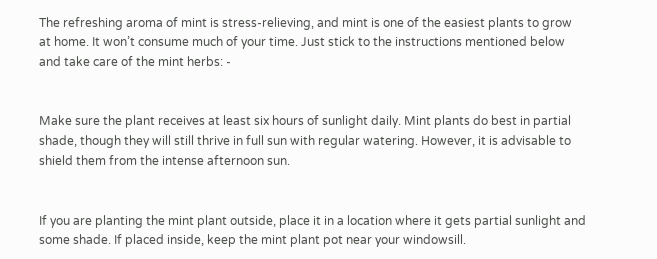The refreshing aroma of mint is stress-relieving, and mint is one of the easiest plants to grow at home. It won’t consume much of your time. Just stick to the instructions mentioned below and take care of the mint herbs: -


Make sure the plant receives at least six hours of sunlight daily. Mint plants do best in partial shade, though they will still thrive in full sun with regular watering. However, it is advisable to shield them from the intense afternoon sun.


If you are planting the mint plant outside, place it in a location where it gets partial sunlight and some shade. If placed inside, keep the mint plant pot near your windowsill.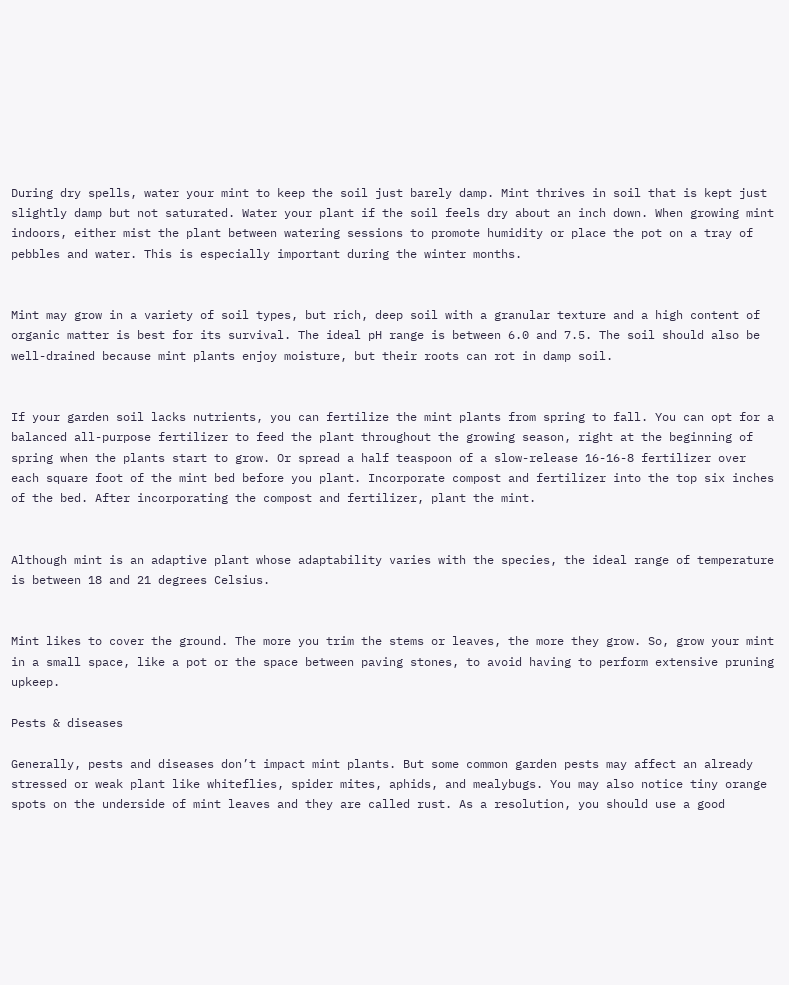During dry spells, water your mint to keep the soil just barely damp. Mint thrives in soil that is kept just slightly damp but not saturated. Water your plant if the soil feels dry about an inch down. When growing mint indoors, either mist the plant between watering sessions to promote humidity or place the pot on a tray of pebbles and water. This is especially important during the winter months.


Mint may grow in a variety of soil types, but rich, deep soil with a granular texture and a high content of organic matter is best for its survival. The ideal pH range is between 6.0 and 7.5. The soil should also be well-drained because mint plants enjoy moisture, but their roots can rot in damp soil.


If your garden soil lacks nutrients, you can fertilize the mint plants from spring to fall. You can opt for a balanced all-purpose fertilizer to feed the plant throughout the growing season, right at the beginning of spring when the plants start to grow. Or spread a half teaspoon of a slow-release 16-16-8 fertilizer over each square foot of the mint bed before you plant. Incorporate compost and fertilizer into the top six inches of the bed. After incorporating the compost and fertilizer, plant the mint.


Although mint is an adaptive plant whose adaptability varies with the species, the ideal range of temperature is between 18 and 21 degrees Celsius.


Mint likes to cover the ground. The more you trim the stems or leaves, the more they grow. So, grow your mint in a small space, like a pot or the space between paving stones, to avoid having to perform extensive pruning upkeep.

Pests & diseases

Generally, pests and diseases don’t impact mint plants. But some common garden pests may affect an already stressed or weak plant like whiteflies, spider mites, aphids, and mealybugs. You may also notice tiny orange spots on the underside of mint leaves and they are called rust. As a resolution, you should use a good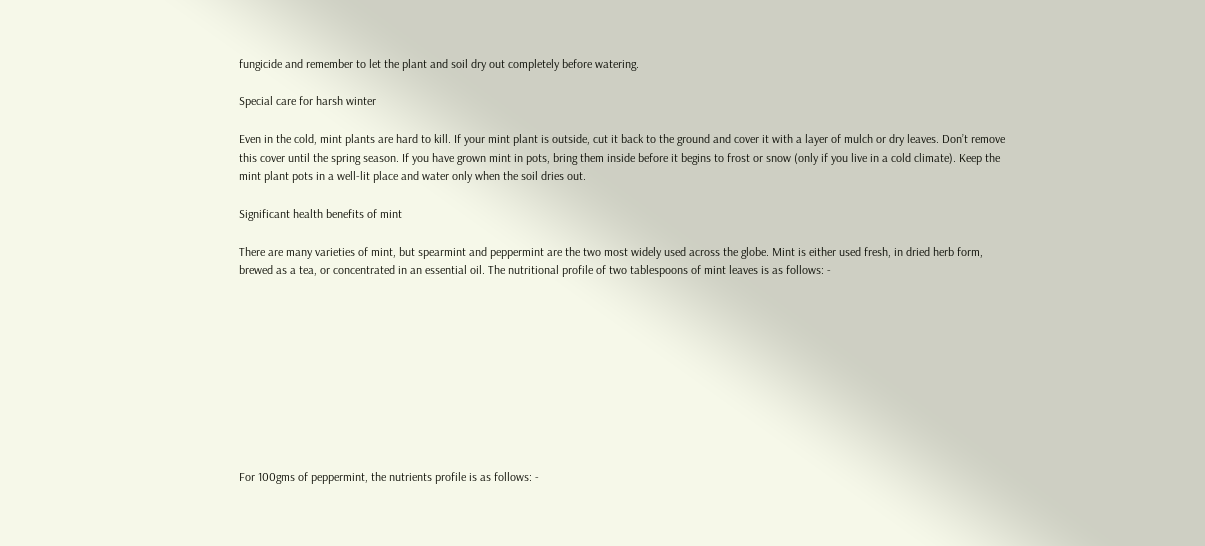fungicide and remember to let the plant and soil dry out completely before watering.

Special care for harsh winter

Even in the cold, mint plants are hard to kill. If your mint plant is outside, cut it back to the ground and cover it with a layer of mulch or dry leaves. Don’t remove this cover until the spring season. If you have grown mint in pots, bring them inside before it begins to frost or snow (only if you live in a cold climate). Keep the mint plant pots in a well-lit place and water only when the soil dries out.

Significant health benefits of mint

There are many varieties of mint, but spearmint and peppermint are the two most widely used across the globe. Mint is either used fresh, in dried herb form, brewed as a tea, or concentrated in an essential oil. The nutritional profile of two tablespoons of mint leaves is as follows: -










For 100gms of peppermint, the nutrients profile is as follows: -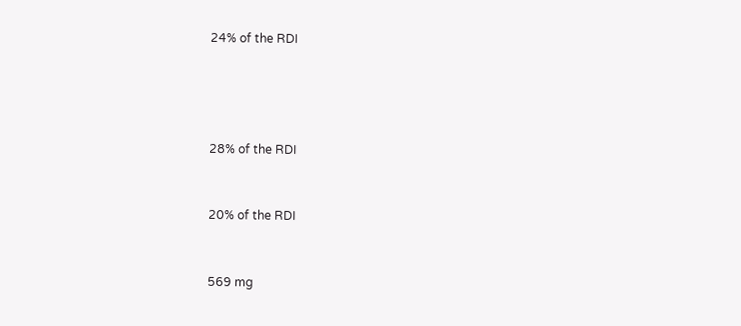24% of the RDI




28% of the RDI


20% of the RDI


569 mg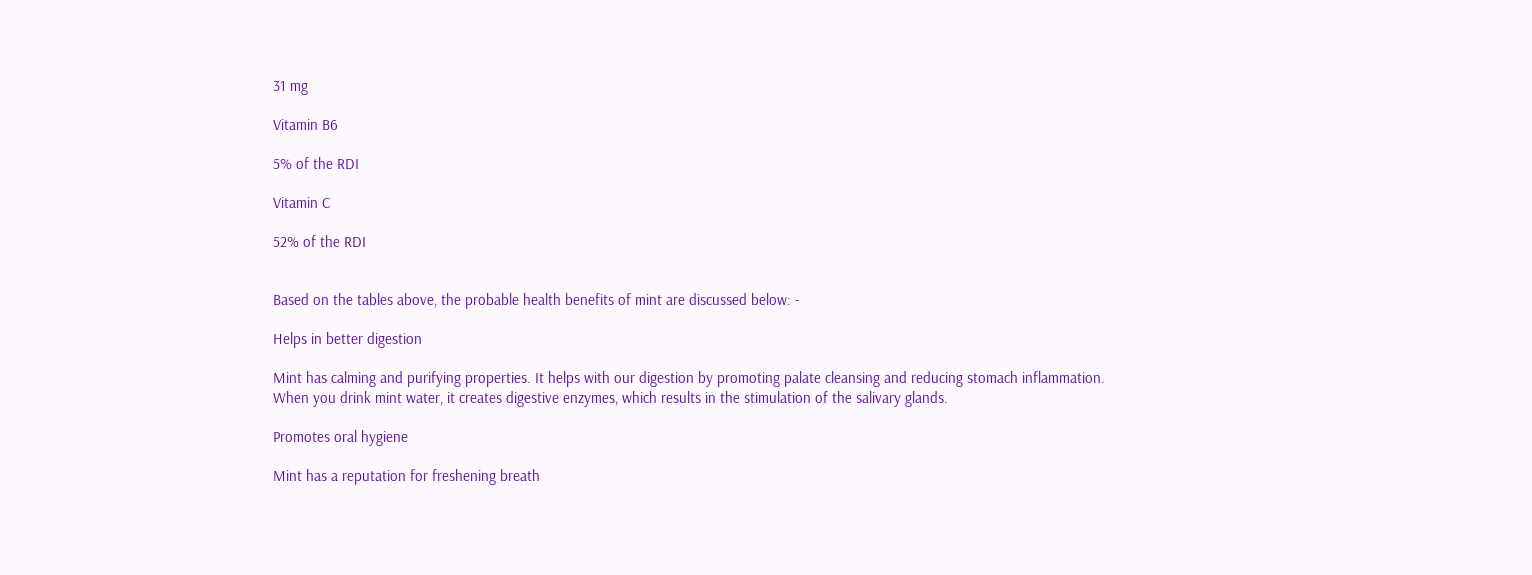31 mg

Vitamin B6

5% of the RDI

Vitamin C

52% of the RDI


Based on the tables above, the probable health benefits of mint are discussed below: -

Helps in better digestion

Mint has calming and purifying properties. It helps with our digestion by promoting palate cleansing and reducing stomach inflammation. When you drink mint water, it creates digestive enzymes, which results in the stimulation of the salivary glands.

Promotes oral hygiene

Mint has a reputation for freshening breath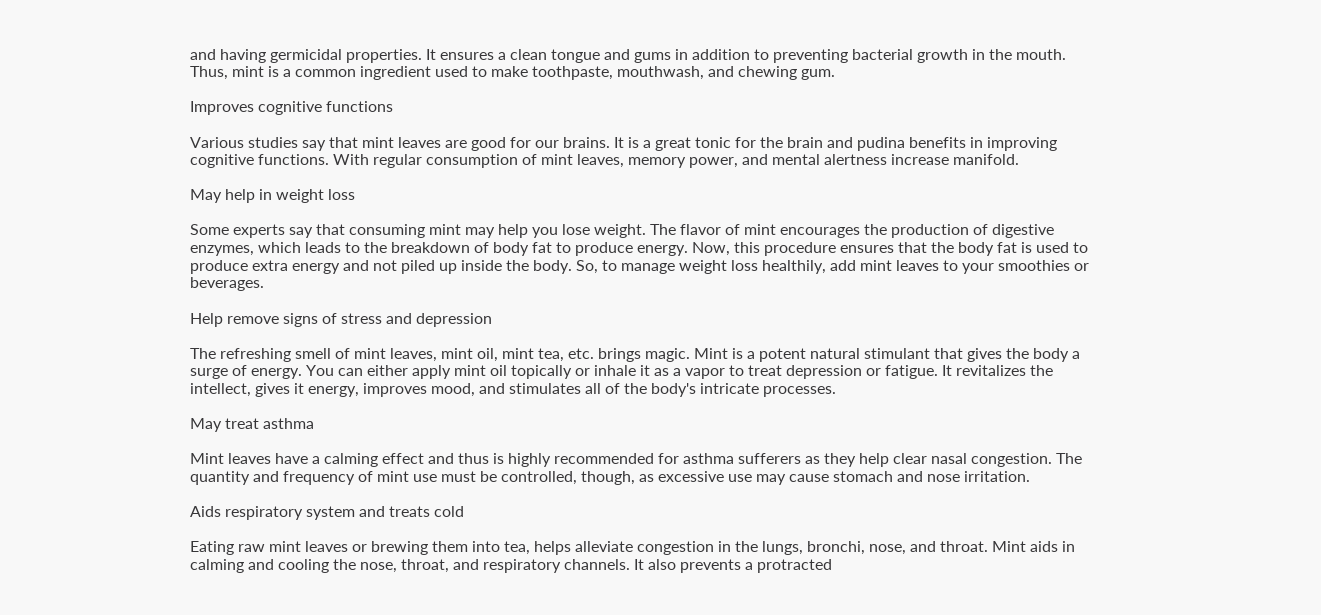and having germicidal properties. It ensures a clean tongue and gums in addition to preventing bacterial growth in the mouth. Thus, mint is a common ingredient used to make toothpaste, mouthwash, and chewing gum.

Improves cognitive functions

Various studies say that mint leaves are good for our brains. It is a great tonic for the brain and pudina benefits in improving cognitive functions. With regular consumption of mint leaves, memory power, and mental alertness increase manifold.

May help in weight loss

Some experts say that consuming mint may help you lose weight. The flavor of mint encourages the production of digestive enzymes, which leads to the breakdown of body fat to produce energy. Now, this procedure ensures that the body fat is used to produce extra energy and not piled up inside the body. So, to manage weight loss healthily, add mint leaves to your smoothies or beverages.

Help remove signs of stress and depression

The refreshing smell of mint leaves, mint oil, mint tea, etc. brings magic. Mint is a potent natural stimulant that gives the body a surge of energy. You can either apply mint oil topically or inhale it as a vapor to treat depression or fatigue. It revitalizes the intellect, gives it energy, improves mood, and stimulates all of the body's intricate processes.

May treat asthma

Mint leaves have a calming effect and thus is highly recommended for asthma sufferers as they help clear nasal congestion. The quantity and frequency of mint use must be controlled, though, as excessive use may cause stomach and nose irritation.

Aids respiratory system and treats cold

Eating raw mint leaves or brewing them into tea, helps alleviate congestion in the lungs, bronchi, nose, and throat. Mint aids in calming and cooling the nose, throat, and respiratory channels. It also prevents a protracted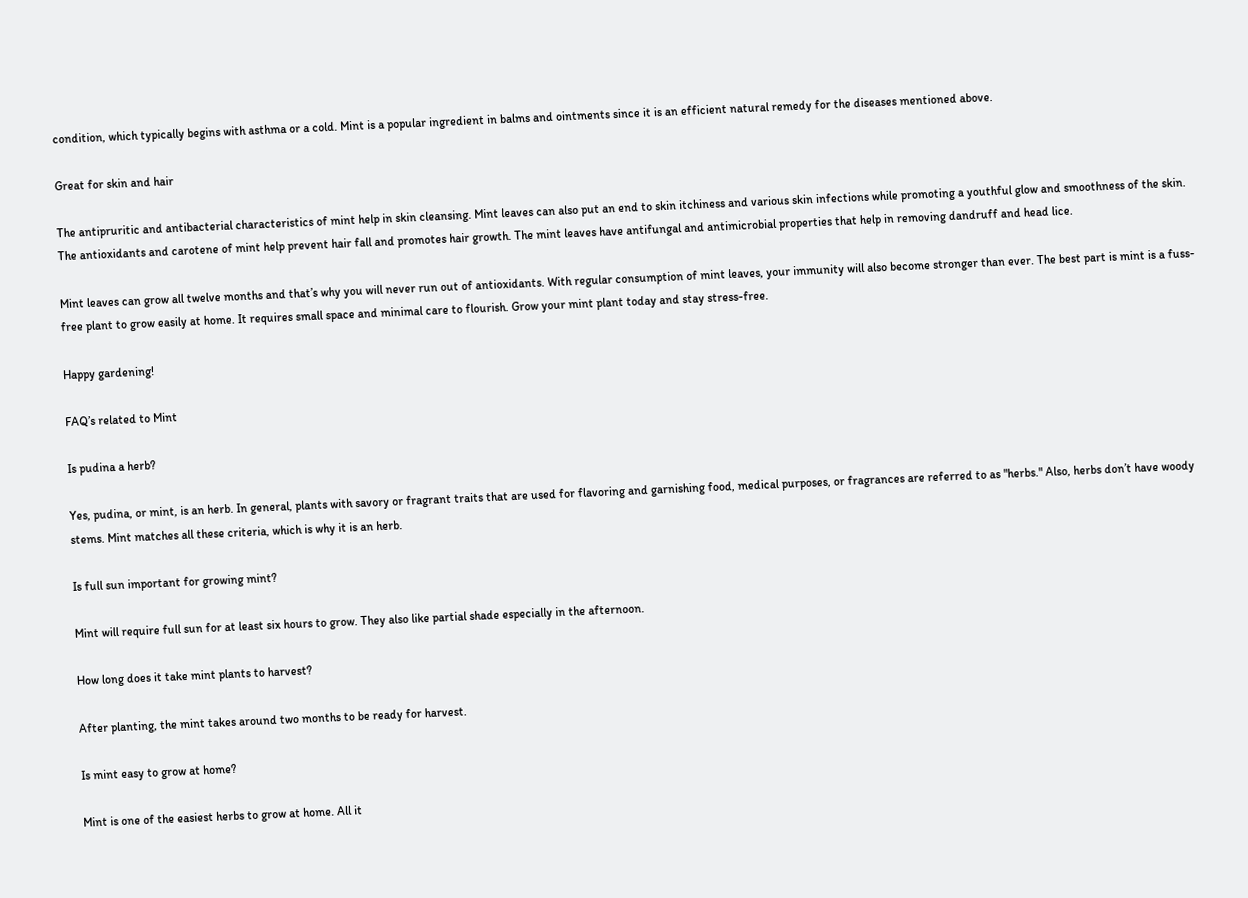condition, which typically begins with asthma or a cold. Mint is a popular ingredient in balms and ointments since it is an efficient natural remedy for the diseases mentioned above.

Great for skin and hair

The antipruritic and antibacterial characteristics of mint help in skin cleansing. Mint leaves can also put an end to skin itchiness and various skin infections while promoting a youthful glow and smoothness of the skin. The antioxidants and carotene of mint help prevent hair fall and promotes hair growth. The mint leaves have antifungal and antimicrobial properties that help in removing dandruff and head lice.

Mint leaves can grow all twelve months and that’s why you will never run out of antioxidants. With regular consumption of mint leaves, your immunity will also become stronger than ever. The best part is mint is a fuss-free plant to grow easily at home. It requires small space and minimal care to flourish. Grow your mint plant today and stay stress-free.

Happy gardening!

FAQ’s related to Mint

Is pudina a herb?

Yes, pudina, or mint, is an herb. In general, plants with savory or fragrant traits that are used for flavoring and garnishing food, medical purposes, or fragrances are referred to as "herbs." Also, herbs don’t have woody stems. Mint matches all these criteria, which is why it is an herb.

Is full sun important for growing mint?

Mint will require full sun for at least six hours to grow. They also like partial shade especially in the afternoon.

How long does it take mint plants to harvest?

After planting, the mint takes around two months to be ready for harvest.

Is mint easy to grow at home?

Mint is one of the easiest herbs to grow at home. All it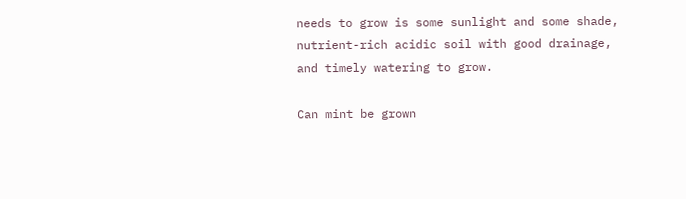needs to grow is some sunlight and some shade, nutrient-rich acidic soil with good drainage, and timely watering to grow.

Can mint be grown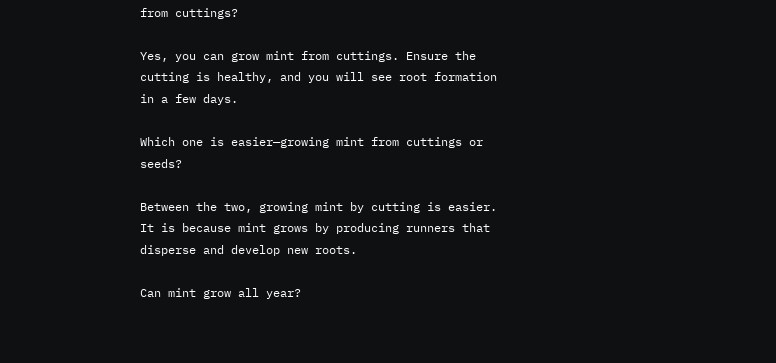from cuttings?

Yes, you can grow mint from cuttings. Ensure the cutting is healthy, and you will see root formation in a few days.

Which one is easier—growing mint from cuttings or seeds?

Between the two, growing mint by cutting is easier. It is because mint grows by producing runners that disperse and develop new roots.

Can mint grow all year?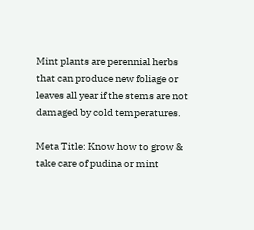Mint plants are perennial herbs that can produce new foliage or leaves all year if the stems are not damaged by cold temperatures.

Meta Title: Know how to grow & take care of pudina or mint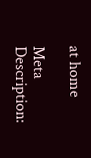at home

Meta Description: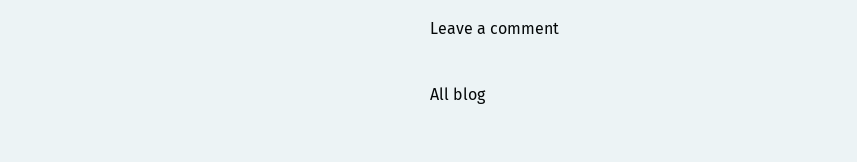Leave a comment

All blog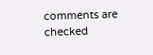comments are checked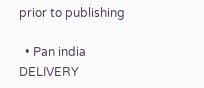prior to publishing

  • Pan india DELIVERY